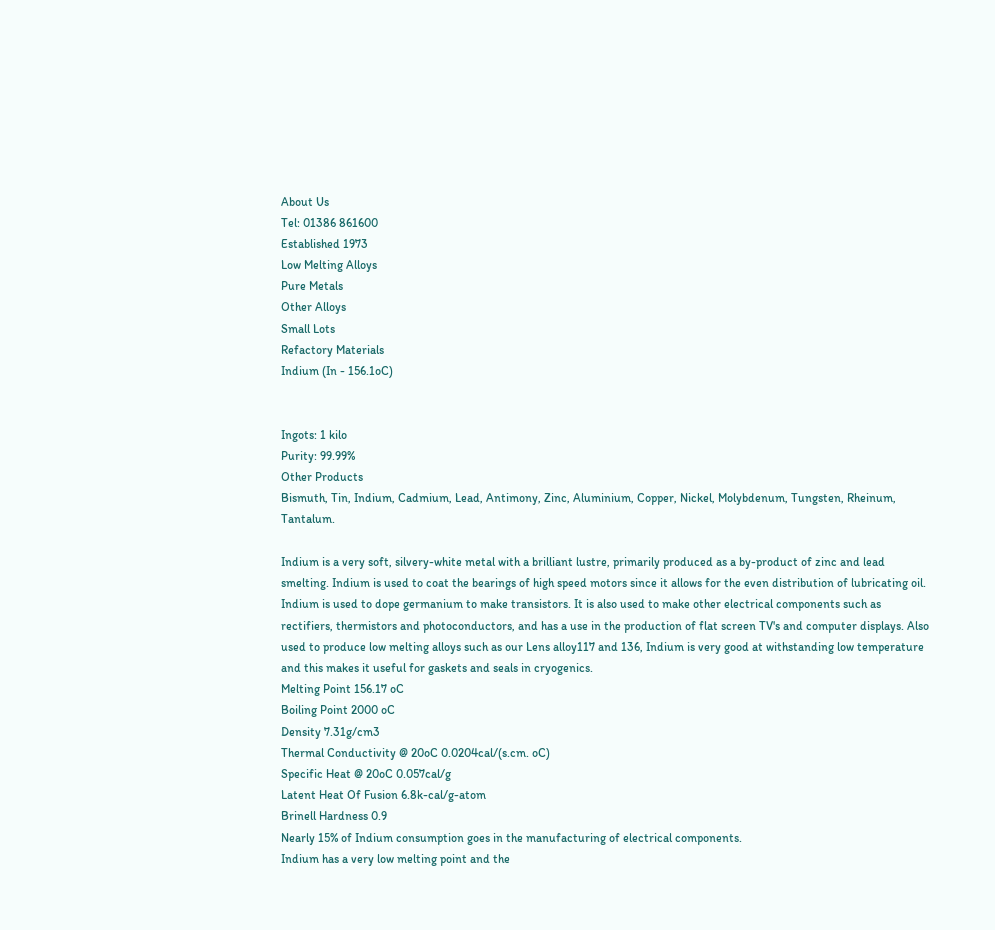About Us
Tel: 01386 861600
Established 1973
Low Melting Alloys
Pure Metals
Other Alloys
Small Lots
Refactory Materials
Indium (In - 156.1oC)


Ingots: 1 kilo
Purity: 99.99%
Other Products
Bismuth, Tin, Indium, Cadmium, Lead, Antimony, Zinc, Aluminium, Copper, Nickel, Molybdenum, Tungsten, Rheinum, Tantalum.

Indium is a very soft, silvery-white metal with a brilliant lustre, primarily produced as a by-product of zinc and lead smelting. Indium is used to coat the bearings of high speed motors since it allows for the even distribution of lubricating oil. Indium is used to dope germanium to make transistors. It is also used to make other electrical components such as rectifiers, thermistors and photoconductors, and has a use in the production of flat screen TV's and computer displays. Also used to produce low melting alloys such as our Lens alloy117 and 136, Indium is very good at withstanding low temperature and this makes it useful for gaskets and seals in cryogenics.
Melting Point 156.17 oC
Boiling Point 2000 oC
Density 7.31g/cm3
Thermal Conductivity @ 20oC 0.0204cal/(s.cm. oC)
Specific Heat @ 20oC 0.057cal/g
Latent Heat Of Fusion 6.8k-cal/g-atom
Brinell Hardness 0.9
Nearly 15% of Indium consumption goes in the manufacturing of electrical components.
Indium has a very low melting point and the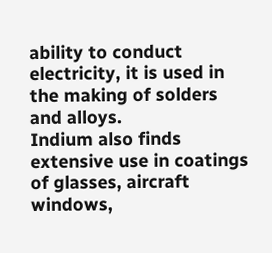ability to conduct electricity, it is used in the making of solders and alloys.
Indium also finds extensive use in coatings of glasses, aircraft windows,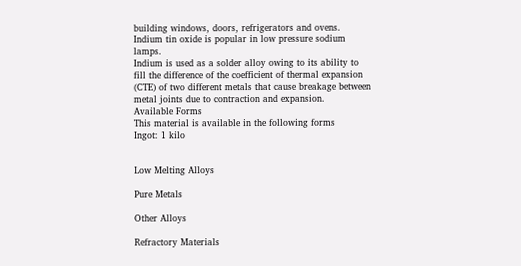building windows, doors, refrigerators and ovens.
Indium tin oxide is popular in low pressure sodium lamps.
Indium is used as a solder alloy owing to its ability to fill the difference of the coefficient of thermal expansion (CTE) of two different metals that cause breakage between metal joints due to contraction and expansion.
Available Forms
This material is available in the following forms
Ingot: 1 kilo


Low Melting Alloys

Pure Metals

Other Alloys

Refractory Materials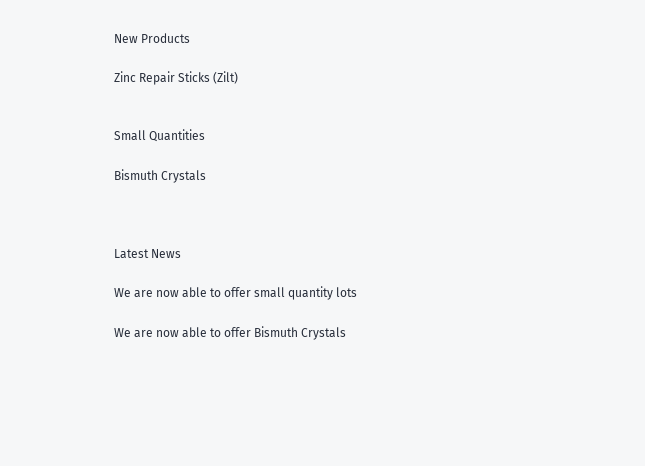New Products

Zinc Repair Sticks (Zilt)


Small Quantities

Bismuth Crystals



Latest News

We are now able to offer small quantity lots

We are now able to offer Bismuth Crystals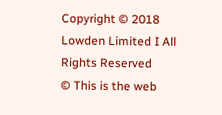Copyright © 2018 Lowden Limited I All Rights Reserved
© This is the web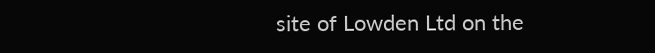site of Lowden Ltd on the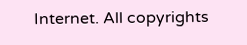Internet. All copyrights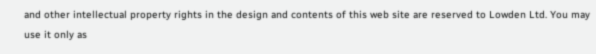and other intellectual property rights in the design and contents of this web site are reserved to Lowden Ltd. You may use it only as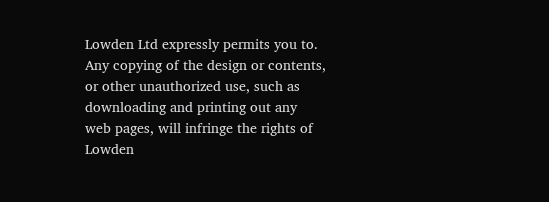Lowden Ltd expressly permits you to. Any copying of the design or contents, or other unauthorized use, such as downloading and printing out any web pages, will infringe the rights of Lowden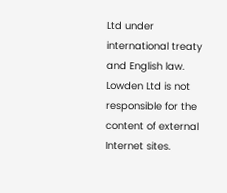Ltd under international treaty and English law. Lowden Ltd is not responsible for the content of external Internet sites.